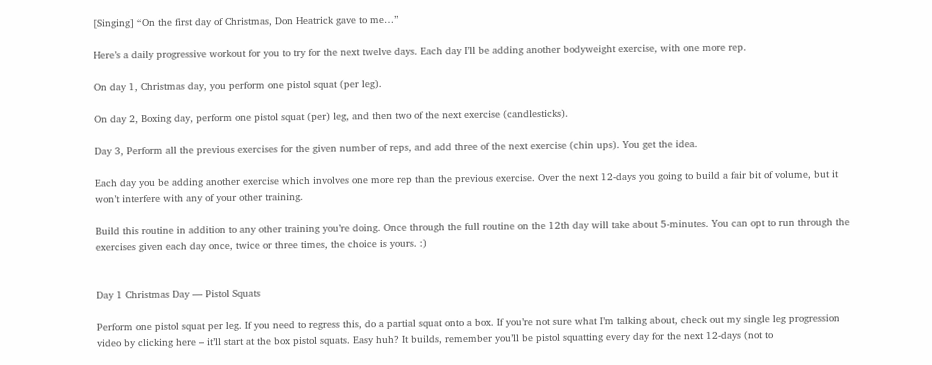[Singing] “On the first day of Christmas, Don Heatrick gave to me…”

Here’s a daily progressive workout for you to try for the next twelve days. Each day I’ll be adding another bodyweight exercise, with one more rep.

On day 1, Christmas day, you perform one pistol squat (per leg).

On day 2, Boxing day, perform one pistol squat (per) leg, and then two of the next exercise (candlesticks).

Day 3, Perform all the previous exercises for the given number of reps, and add three of the next exercise (chin ups). You get the idea.

Each day you be adding another exercise which involves one more rep than the previous exercise. Over the next 12-days you going to build a fair bit of volume, but it won’t interfere with any of your other training.

Build this routine in addition to any other training you’re doing. Once through the full routine on the 12th day will take about 5-minutes. You can opt to run through the exercises given each day once, twice or three times, the choice is yours. :)


Day 1 Christmas Day — Pistol Squats

Perform one pistol squat per leg. If you need to regress this, do a partial squat onto a box. If you’re not sure what I’m talking about, check out my single leg progression video by clicking here – it’ll start at the box pistol squats. Easy huh? It builds, remember you’ll be pistol squatting every day for the next 12-days (not to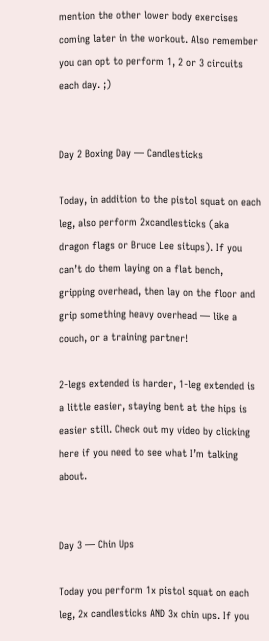mention the other lower body exercises coming later in the workout. Also remember you can opt to perform 1, 2 or 3 circuits each day. ;)


Day 2 Boxing Day — Candlesticks

Today, in addition to the pistol squat on each leg, also perform 2xcandlesticks (aka dragon flags or Bruce Lee situps). If you can’t do them laying on a flat bench, gripping overhead, then lay on the floor and grip something heavy overhead — like a couch, or a training partner!

2-legs extended is harder, 1-leg extended is a little easier, staying bent at the hips is easier still. Check out my video by clicking here if you need to see what I’m talking about.


Day 3 — Chin Ups

Today you perform 1x pistol squat on each leg, 2x candlesticks AND 3x chin ups. If you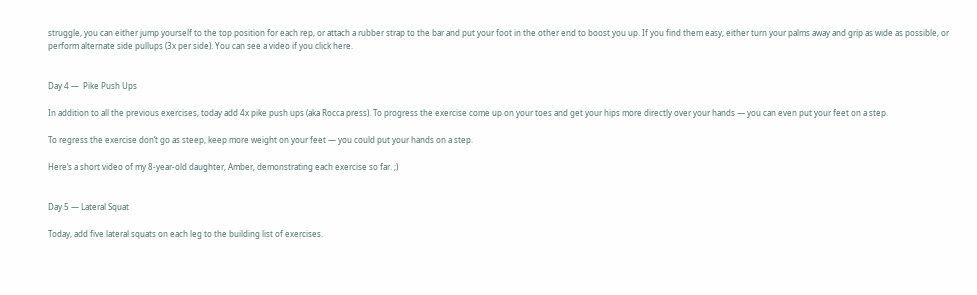struggle, you can either jump yourself to the top position for each rep, or attach a rubber strap to the bar and put your foot in the other end to boost you up. If you find them easy, either turn your palms away and grip as wide as possible, or perform alternate side pullups (3x per side). You can see a video if you click here.


Day 4 —  Pike Push Ups

In addition to all the previous exercises, today add 4x pike push ups (aka Rocca press). To progress the exercise come up on your toes and get your hips more directly over your hands — you can even put your feet on a step.

To regress the exercise don’t go as steep, keep more weight on your feet — you could put your hands on a step.

Here’s a short video of my 8-year-old daughter, Amber, demonstrating each exercise so far. ;)


Day 5 — Lateral Squat

Today, add five lateral squats on each leg to the building list of exercises.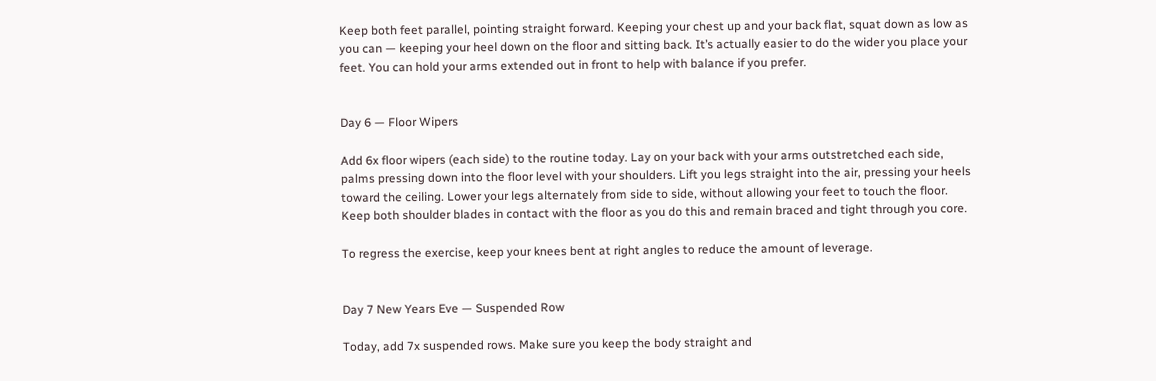Keep both feet parallel, pointing straight forward. Keeping your chest up and your back flat, squat down as low as you can — keeping your heel down on the floor and sitting back. It’s actually easier to do the wider you place your feet. You can hold your arms extended out in front to help with balance if you prefer.


Day 6 — Floor Wipers

Add 6x floor wipers (each side) to the routine today. Lay on your back with your arms outstretched each side, palms pressing down into the floor level with your shoulders. Lift you legs straight into the air, pressing your heels toward the ceiling. Lower your legs alternately from side to side, without allowing your feet to touch the floor. Keep both shoulder blades in contact with the floor as you do this and remain braced and tight through you core.

To regress the exercise, keep your knees bent at right angles to reduce the amount of leverage.


Day 7 New Years Eve — Suspended Row

Today, add 7x suspended rows. Make sure you keep the body straight and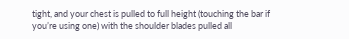tight, and your chest is pulled to full height (touching the bar if you’re using one) with the shoulder blades pulled all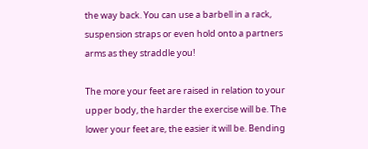the way back. You can use a barbell in a rack, suspension straps or even hold onto a partners arms as they straddle you!

The more your feet are raised in relation to your upper body, the harder the exercise will be. The lower your feet are, the easier it will be. Bending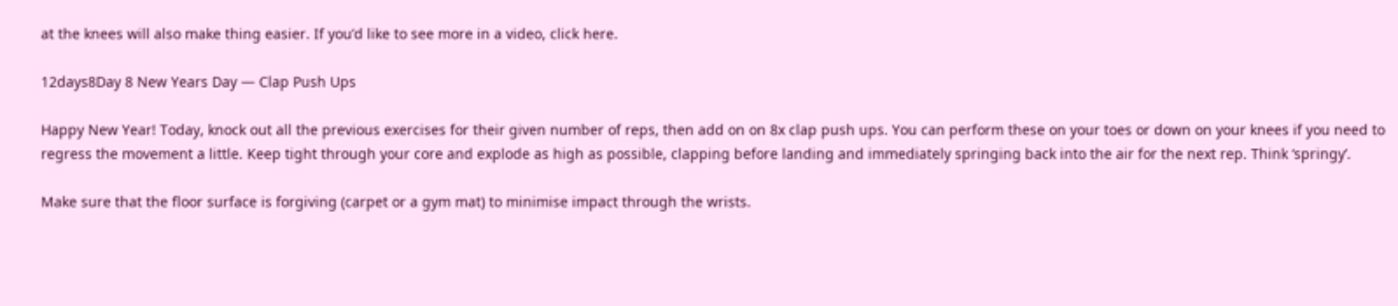at the knees will also make thing easier. If you’d like to see more in a video, click here.

12days8Day 8 New Years Day — Clap Push Ups

Happy New Year! Today, knock out all the previous exercises for their given number of reps, then add on on 8x clap push ups. You can perform these on your toes or down on your knees if you need to regress the movement a little. Keep tight through your core and explode as high as possible, clapping before landing and immediately springing back into the air for the next rep. Think ‘springy’.

Make sure that the floor surface is forgiving (carpet or a gym mat) to minimise impact through the wrists.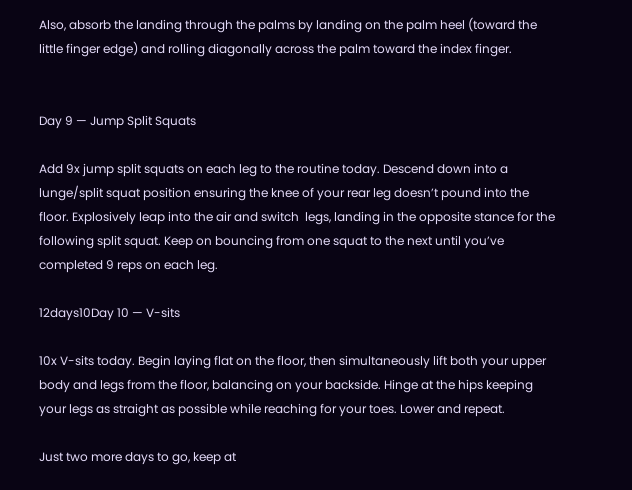Also, absorb the landing through the palms by landing on the palm heel (toward the  little finger edge) and rolling diagonally across the palm toward the index finger.


Day 9 — Jump Split Squats

Add 9x jump split squats on each leg to the routine today. Descend down into a lunge/split squat position ensuring the knee of your rear leg doesn’t pound into the floor. Explosively leap into the air and switch  legs, landing in the opposite stance for the following split squat. Keep on bouncing from one squat to the next until you’ve completed 9 reps on each leg.

12days10Day 10 — V-sits

10x V-sits today. Begin laying flat on the floor, then simultaneously lift both your upper body and legs from the floor, balancing on your backside. Hinge at the hips keeping your legs as straight as possible while reaching for your toes. Lower and repeat.

Just two more days to go, keep at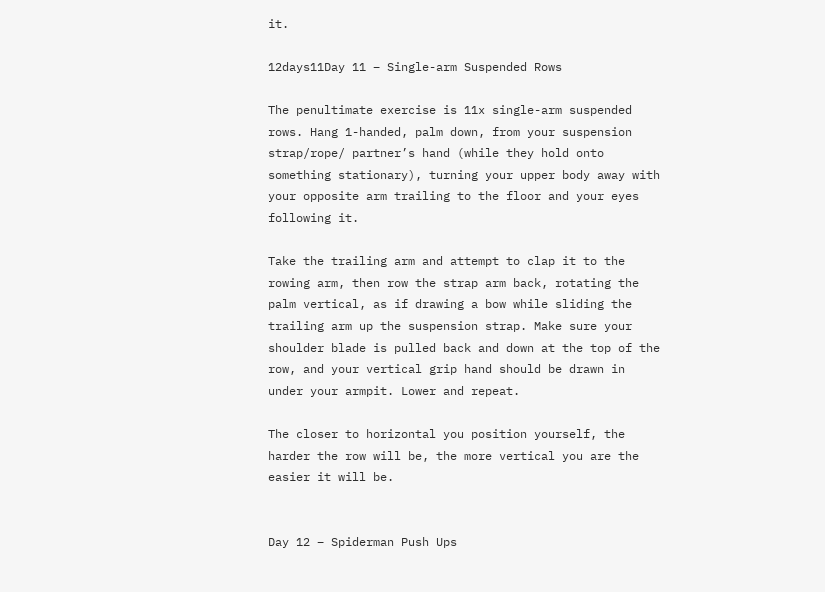it.

12days11Day 11 – Single-arm Suspended Rows

The penultimate exercise is 11x single-arm suspended rows. Hang 1-handed, palm down, from your suspension strap/rope/ partner’s hand (while they hold onto something stationary), turning your upper body away with your opposite arm trailing to the floor and your eyes following it.

Take the trailing arm and attempt to clap it to the rowing arm, then row the strap arm back, rotating the palm vertical, as if drawing a bow while sliding the trailing arm up the suspension strap. Make sure your shoulder blade is pulled back and down at the top of the row, and your vertical grip hand should be drawn in under your armpit. Lower and repeat.

The closer to horizontal you position yourself, the harder the row will be, the more vertical you are the easier it will be.


Day 12 – Spiderman Push Ups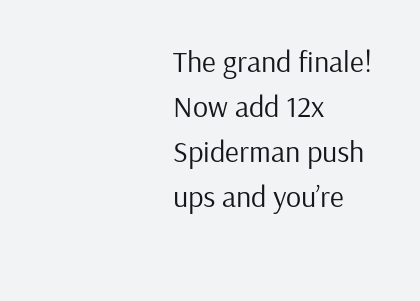The grand finale! Now add 12x Spiderman push ups and you’re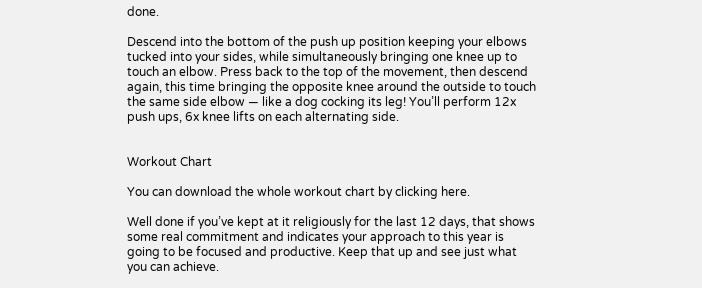done.

Descend into the bottom of the push up position keeping your elbows tucked into your sides, while simultaneously bringing one knee up to touch an elbow. Press back to the top of the movement, then descend again, this time bringing the opposite knee around the outside to touch the same side elbow — like a dog cocking its leg! You’ll perform 12x push ups, 6x knee lifts on each alternating side.


Workout Chart

You can download the whole workout chart by clicking here.

Well done if you’ve kept at it religiously for the last 12 days, that shows some real commitment and indicates your approach to this year is going to be focused and productive. Keep that up and see just what you can achieve.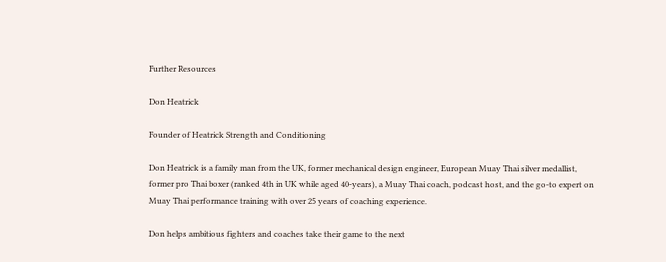Further Resources

Don Heatrick

Founder of Heatrick Strength and Conditioning

Don Heatrick is a family man from the UK, former mechanical design engineer, European Muay Thai silver medallist, former pro Thai boxer (ranked 4th in UK while aged 40-years), a Muay Thai coach, podcast host, and the go-to expert on Muay Thai performance training with over 25 years of coaching experience.

Don helps ambitious fighters and coaches take their game to the next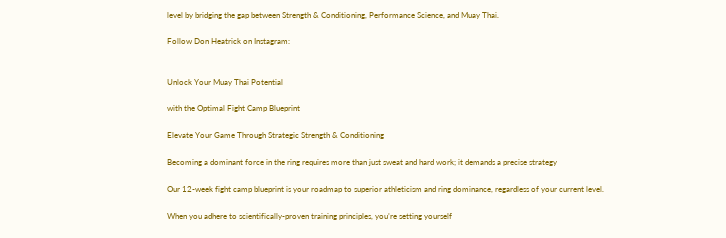level by bridging the gap between Strength & Conditioning, Performance Science, and Muay Thai.

Follow Don Heatrick on Instagram:


Unlock Your Muay Thai Potential

with the Optimal Fight Camp Blueprint

Elevate Your Game Through Strategic Strength & Conditioning

Becoming a dominant force in the ring requires more than just sweat and hard work; it demands a precise strategy

Our 12-week fight camp blueprint is your roadmap to superior athleticism and ring dominance, regardless of your current level.

When you adhere to scientifically-proven training principles, you’re setting yourself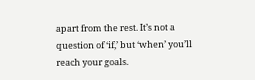apart from the rest. It’s not a question of ‘if,’ but ‘when’ you’ll reach your goals.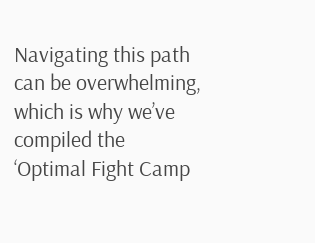Navigating this path can be overwhelming, which is why we’ve compiled the ‘Optimal Fight Camp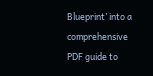Blueprint’ into a comprehensive PDF guide to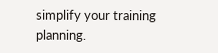simplify your training planning.